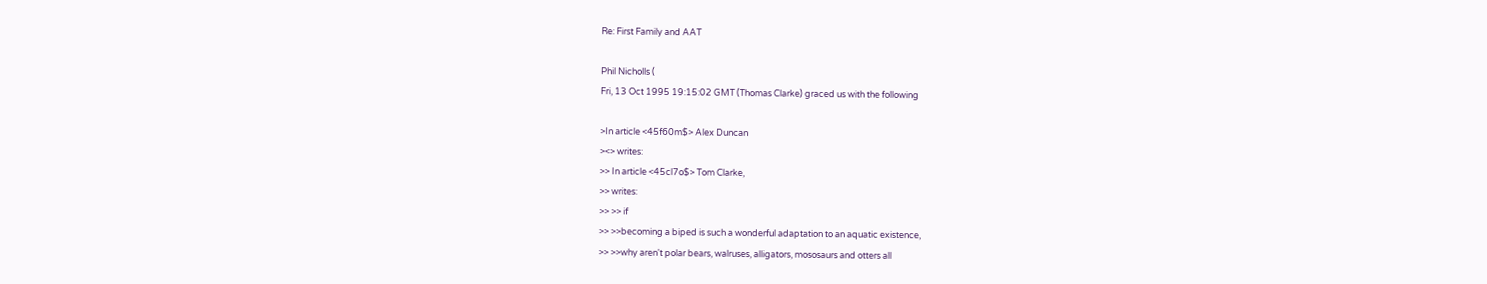Re: First Family and AAT

Phil Nicholls (
Fri, 13 Oct 1995 19:15:02 GMT (Thomas Clarke) graced us with the following

>In article <45f60m$> Alex Duncan
><> writes:
>> In article <45cl7o$> Tom Clarke,
>> writes:
>> >> if
>> >>becoming a biped is such a wonderful adaptation to an aquatic existence,
>> >>why aren't polar bears, walruses, alligators, mososaurs and otters all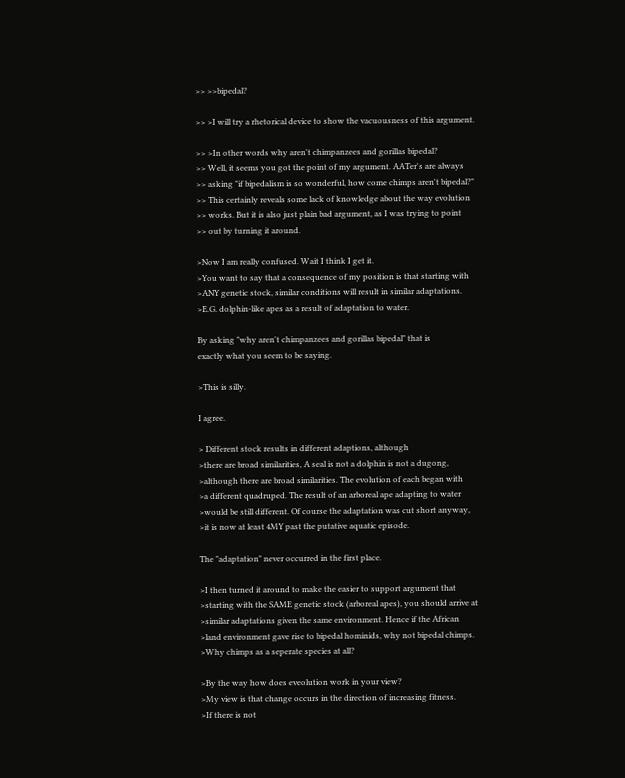>> >>bipedal?

>> >I will try a rhetorical device to show the vacuousness of this argument.

>> >In other words why aren't chimpanzees and gorillas bipedal?
>> Well, it seems you got the point of my argument. AATer's are always
>> asking "if bipedalism is so wonderful, how come chimps aren't bipedal?"
>> This certainly reveals some lack of knowledge about the way evolution
>> works. But it is also just plain bad argument, as I was trying to point
>> out by turning it around.

>Now I am really confused. Wait I think I get it.
>You want to say that a consequence of my position is that starting with
>ANY genetic stock, similar conditions will result in similar adaptations.
>E.G. dolphin-like apes as a result of adaptation to water.

By asking "why aren't chimpanzees and gorillas bipedal" that is
exactly what you seem to be saying.

>This is silly.

I agree.

> Different stock results in different adaptions, although
>there are broad similarities, A seal is not a dolphin is not a dugong,
>although there are broad similarities. The evolution of each began with
>a different quadruped. The result of an arboreal ape adapting to water
>would be still different. Of course the adaptation was cut short anyway,
>it is now at least 4MY past the putative aquatic episode.

The "adaptation" never occurred in the first place.

>I then turned it around to make the easier to support argument that
>starting with the SAME genetic stock (arboreal apes), you should arrive at
>similar adaptations given the same environment. Hence if the African
>land environment gave rise to bipedal hominids, why not bipedal chimps.
>Why chimps as a seperate species at all?

>By the way how does eveolution work in your view?
>My view is that change occurs in the direction of increasing fitness.
>If there is not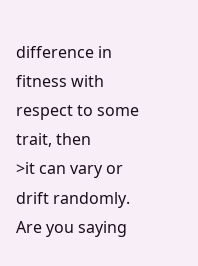difference in fitness with respect to some trait, then
>it can vary or drift randomly. Are you saying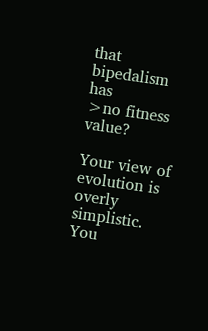that bipedalism has
>no fitness value?

Your view of evolution is overly simplistic. You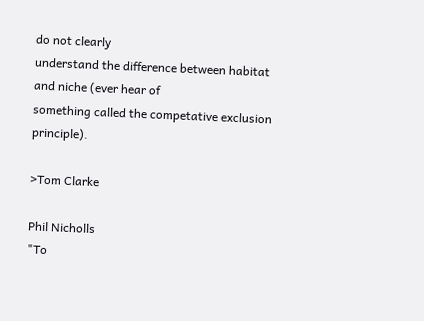do not clearly
understand the difference between habitat and niche (ever hear of
something called the competative exclusion principle).

>Tom Clarke

Phil Nicholls
"To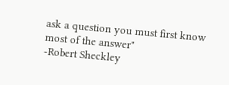ask a question you must first know most of the answer"
-Robert Sheckley